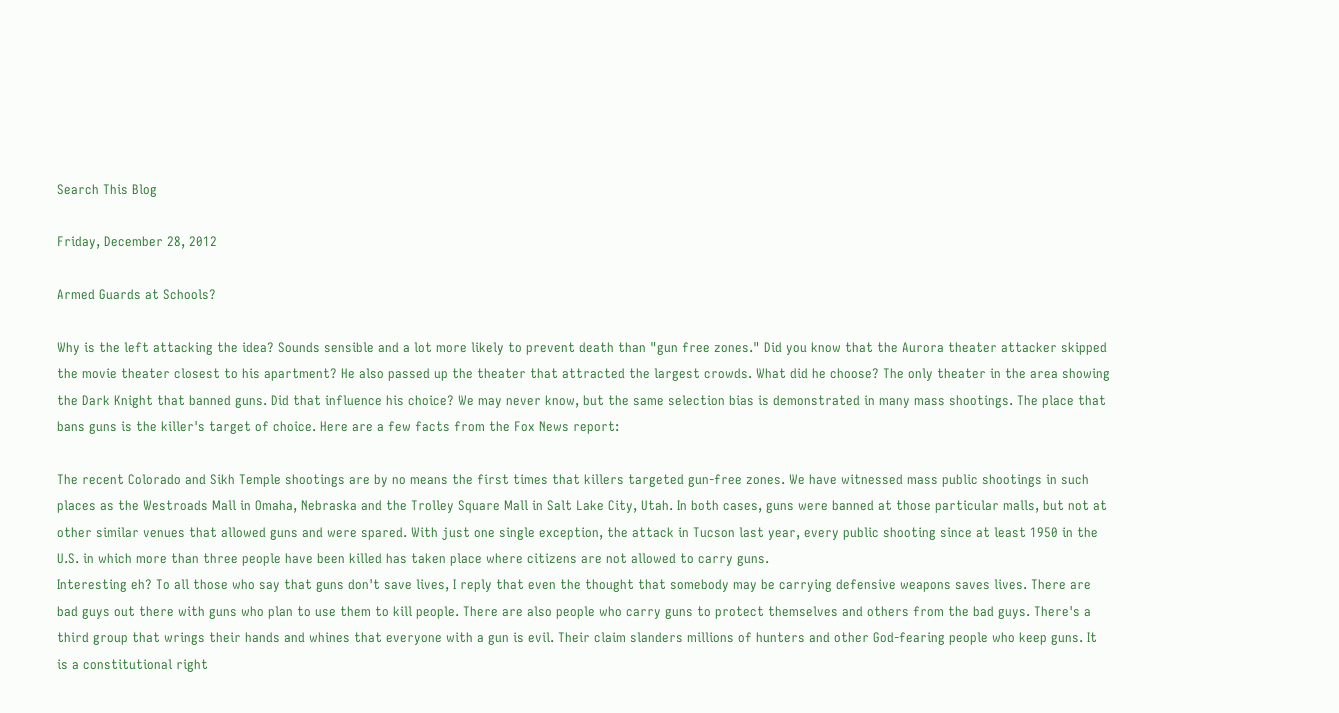Search This Blog

Friday, December 28, 2012

Armed Guards at Schools?

Why is the left attacking the idea? Sounds sensible and a lot more likely to prevent death than "gun free zones." Did you know that the Aurora theater attacker skipped the movie theater closest to his apartment? He also passed up the theater that attracted the largest crowds. What did he choose? The only theater in the area showing the Dark Knight that banned guns. Did that influence his choice? We may never know, but the same selection bias is demonstrated in many mass shootings. The place that bans guns is the killer's target of choice. Here are a few facts from the Fox News report:

The recent Colorado and Sikh Temple shootings are by no means the first times that killers targeted gun-free zones. We have witnessed mass public shootings in such places as the Westroads Mall in Omaha, Nebraska and the Trolley Square Mall in Salt Lake City, Utah. In both cases, guns were banned at those particular malls, but not at other similar venues that allowed guns and were spared. With just one single exception, the attack in Tucson last year, every public shooting since at least 1950 in the U.S. in which more than three people have been killed has taken place where citizens are not allowed to carry guns.
Interesting eh? To all those who say that guns don't save lives, I reply that even the thought that somebody may be carrying defensive weapons saves lives. There are bad guys out there with guns who plan to use them to kill people. There are also people who carry guns to protect themselves and others from the bad guys. There's a third group that wrings their hands and whines that everyone with a gun is evil. Their claim slanders millions of hunters and other God-fearing people who keep guns. It is a constitutional right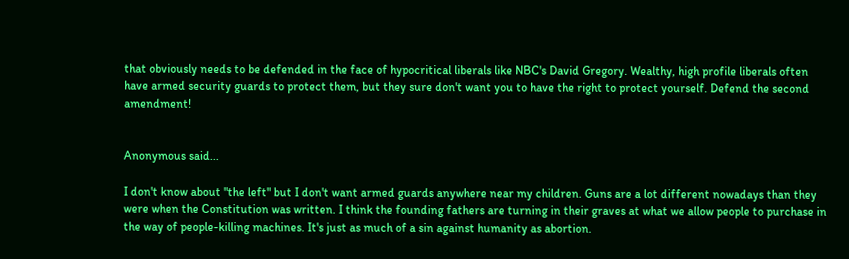that obviously needs to be defended in the face of hypocritical liberals like NBC's David Gregory. Wealthy, high profile liberals often have armed security guards to protect them, but they sure don't want you to have the right to protect yourself. Defend the second amendment!


Anonymous said...

I don't know about "the left" but I don't want armed guards anywhere near my children. Guns are a lot different nowadays than they were when the Constitution was written. I think the founding fathers are turning in their graves at what we allow people to purchase in the way of people-killing machines. It's just as much of a sin against humanity as abortion.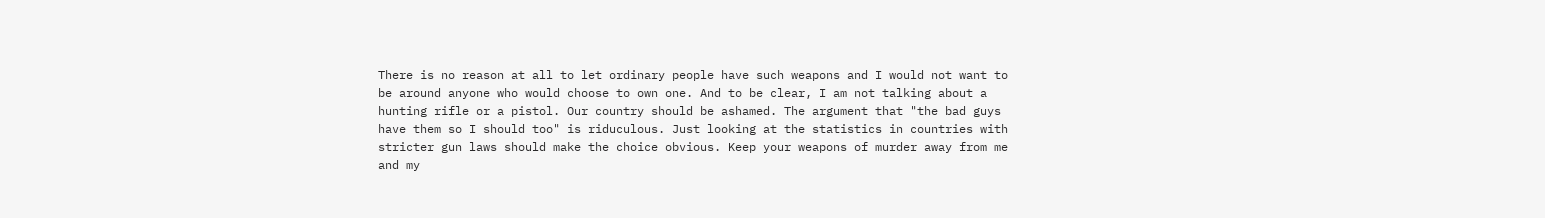There is no reason at all to let ordinary people have such weapons and I would not want to be around anyone who would choose to own one. And to be clear, I am not talking about a hunting rifle or a pistol. Our country should be ashamed. The argument that "the bad guys have them so I should too" is riduculous. Just looking at the statistics in countries with stricter gun laws should make the choice obvious. Keep your weapons of murder away from me and my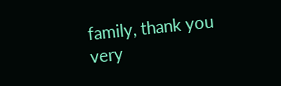family, thank you very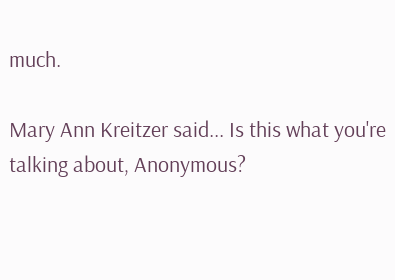much.

Mary Ann Kreitzer said... Is this what you're talking about, Anonymous?